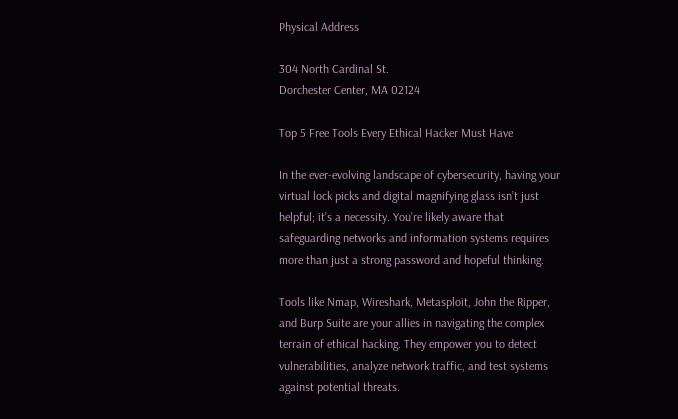Physical Address

304 North Cardinal St.
Dorchester Center, MA 02124

Top 5 Free Tools Every Ethical Hacker Must Have

In the ever-evolving landscape of cybersecurity, having your virtual lock picks and digital magnifying glass isn’t just helpful; it’s a necessity. You’re likely aware that safeguarding networks and information systems requires more than just a strong password and hopeful thinking.

Tools like Nmap, Wireshark, Metasploit, John the Ripper, and Burp Suite are your allies in navigating the complex terrain of ethical hacking. They empower you to detect vulnerabilities, analyze network traffic, and test systems against potential threats.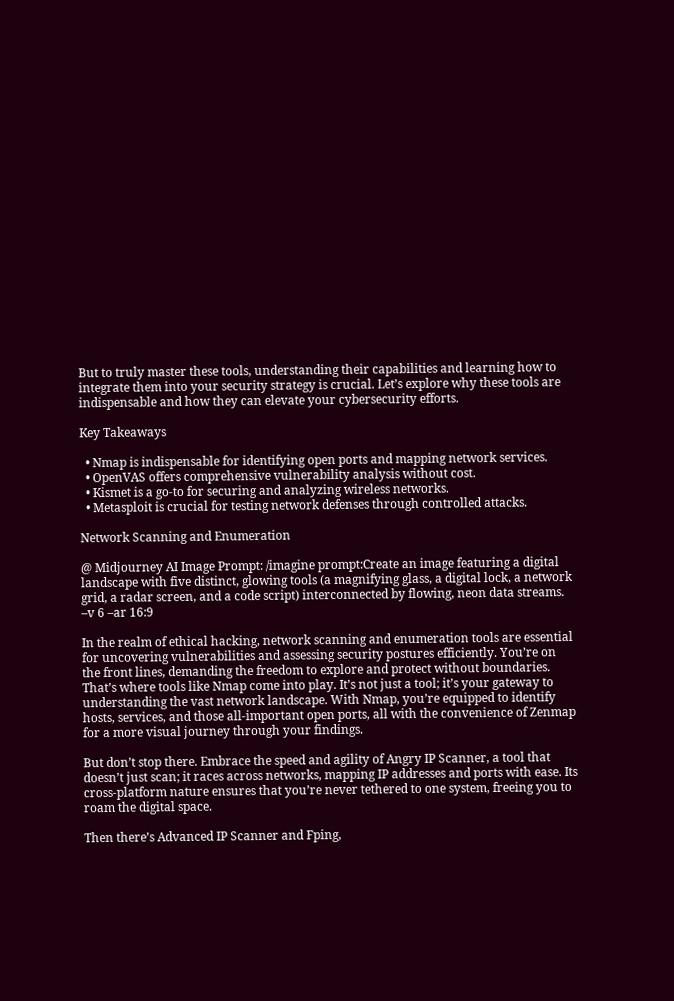But to truly master these tools, understanding their capabilities and learning how to integrate them into your security strategy is crucial. Let’s explore why these tools are indispensable and how they can elevate your cybersecurity efforts.

Key Takeaways

  • Nmap is indispensable for identifying open ports and mapping network services.
  • OpenVAS offers comprehensive vulnerability analysis without cost.
  • Kismet is a go-to for securing and analyzing wireless networks.
  • Metasploit is crucial for testing network defenses through controlled attacks.

Network Scanning and Enumeration

@ Midjourney AI Image Prompt: /imagine prompt:Create an image featuring a digital landscape with five distinct, glowing tools (a magnifying glass, a digital lock, a network grid, a radar screen, and a code script) interconnected by flowing, neon data streams. –v 6 –ar 16:9

In the realm of ethical hacking, network scanning and enumeration tools are essential for uncovering vulnerabilities and assessing security postures efficiently. You’re on the front lines, demanding the freedom to explore and protect without boundaries. That’s where tools like Nmap come into play. It’s not just a tool; it’s your gateway to understanding the vast network landscape. With Nmap, you’re equipped to identify hosts, services, and those all-important open ports, all with the convenience of Zenmap for a more visual journey through your findings.

But don’t stop there. Embrace the speed and agility of Angry IP Scanner, a tool that doesn’t just scan; it races across networks, mapping IP addresses and ports with ease. Its cross-platform nature ensures that you’re never tethered to one system, freeing you to roam the digital space.

Then there’s Advanced IP Scanner and Fping,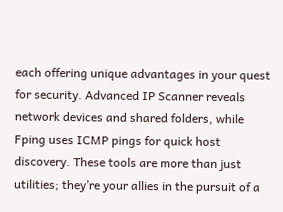each offering unique advantages in your quest for security. Advanced IP Scanner reveals network devices and shared folders, while Fping uses ICMP pings for quick host discovery. These tools are more than just utilities; they’re your allies in the pursuit of a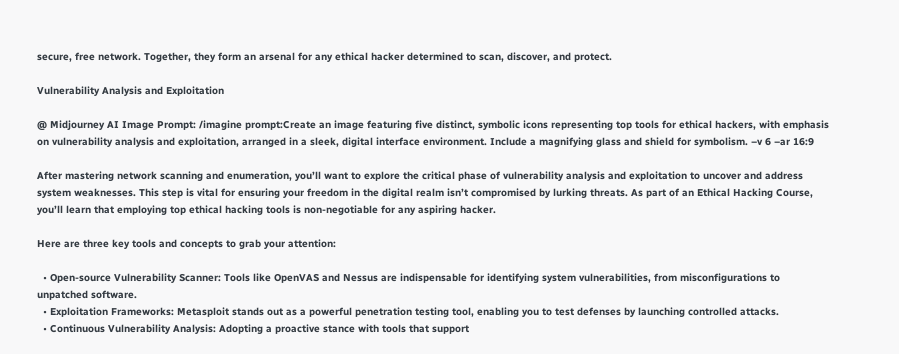secure, free network. Together, they form an arsenal for any ethical hacker determined to scan, discover, and protect.

Vulnerability Analysis and Exploitation

@ Midjourney AI Image Prompt: /imagine prompt:Create an image featuring five distinct, symbolic icons representing top tools for ethical hackers, with emphasis on vulnerability analysis and exploitation, arranged in a sleek, digital interface environment. Include a magnifying glass and shield for symbolism. –v 6 –ar 16:9

After mastering network scanning and enumeration, you’ll want to explore the critical phase of vulnerability analysis and exploitation to uncover and address system weaknesses. This step is vital for ensuring your freedom in the digital realm isn’t compromised by lurking threats. As part of an Ethical Hacking Course, you’ll learn that employing top ethical hacking tools is non-negotiable for any aspiring hacker.

Here are three key tools and concepts to grab your attention:

  • Open-source Vulnerability Scanner: Tools like OpenVAS and Nessus are indispensable for identifying system vulnerabilities, from misconfigurations to unpatched software.
  • Exploitation Frameworks: Metasploit stands out as a powerful penetration testing tool, enabling you to test defenses by launching controlled attacks.
  • Continuous Vulnerability Analysis: Adopting a proactive stance with tools that support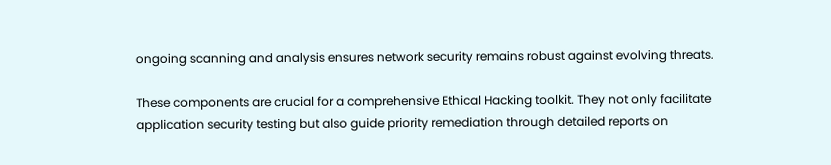ongoing scanning and analysis ensures network security remains robust against evolving threats.

These components are crucial for a comprehensive Ethical Hacking toolkit. They not only facilitate application security testing but also guide priority remediation through detailed reports on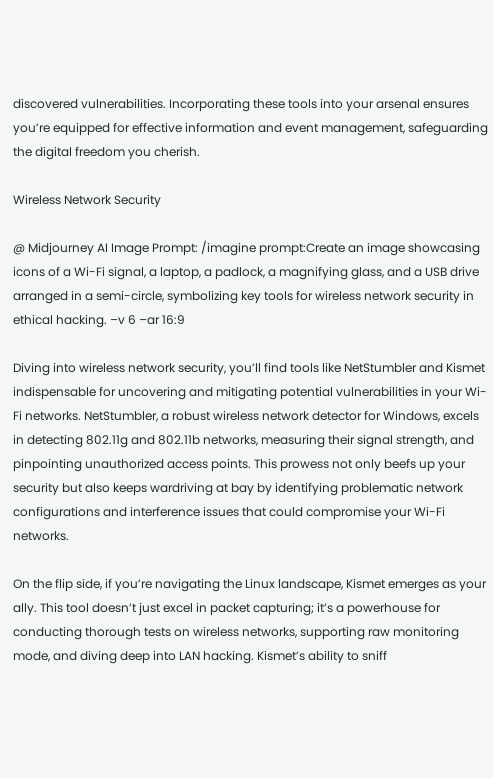discovered vulnerabilities. Incorporating these tools into your arsenal ensures you’re equipped for effective information and event management, safeguarding the digital freedom you cherish.

Wireless Network Security

@ Midjourney AI Image Prompt: /imagine prompt:Create an image showcasing icons of a Wi-Fi signal, a laptop, a padlock, a magnifying glass, and a USB drive arranged in a semi-circle, symbolizing key tools for wireless network security in ethical hacking. –v 6 –ar 16:9

Diving into wireless network security, you’ll find tools like NetStumbler and Kismet indispensable for uncovering and mitigating potential vulnerabilities in your Wi-Fi networks. NetStumbler, a robust wireless network detector for Windows, excels in detecting 802.11g and 802.11b networks, measuring their signal strength, and pinpointing unauthorized access points. This prowess not only beefs up your security but also keeps wardriving at bay by identifying problematic network configurations and interference issues that could compromise your Wi-Fi networks.

On the flip side, if you’re navigating the Linux landscape, Kismet emerges as your ally. This tool doesn’t just excel in packet capturing; it’s a powerhouse for conducting thorough tests on wireless networks, supporting raw monitoring mode, and diving deep into LAN hacking. Kismet’s ability to sniff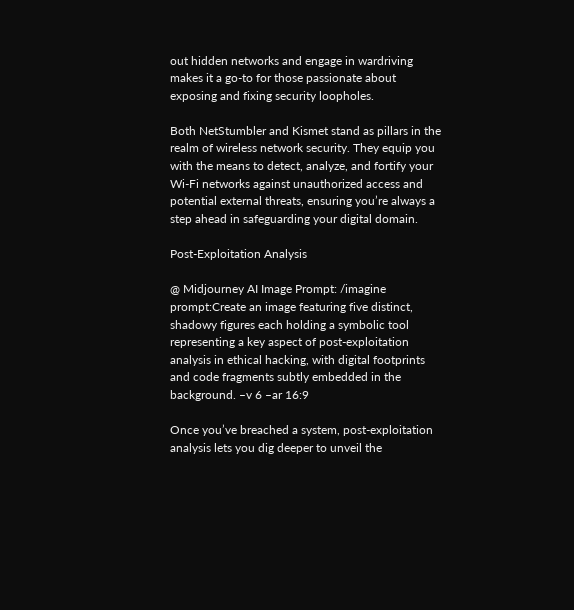out hidden networks and engage in wardriving makes it a go-to for those passionate about exposing and fixing security loopholes.

Both NetStumbler and Kismet stand as pillars in the realm of wireless network security. They equip you with the means to detect, analyze, and fortify your Wi-Fi networks against unauthorized access and potential external threats, ensuring you’re always a step ahead in safeguarding your digital domain.

Post-Exploitation Analysis

@ Midjourney AI Image Prompt: /imagine prompt:Create an image featuring five distinct, shadowy figures each holding a symbolic tool representing a key aspect of post-exploitation analysis in ethical hacking, with digital footprints and code fragments subtly embedded in the background. –v 6 –ar 16:9

Once you’ve breached a system, post-exploitation analysis lets you dig deeper to unveil the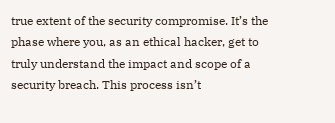true extent of the security compromise. It’s the phase where you, as an ethical hacker, get to truly understand the impact and scope of a security breach. This process isn’t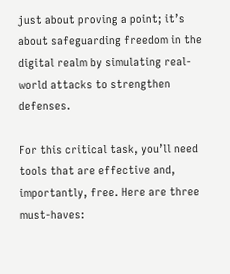just about proving a point; it’s about safeguarding freedom in the digital realm by simulating real-world attacks to strengthen defenses.

For this critical task, you’ll need tools that are effective and, importantly, free. Here are three must-haves: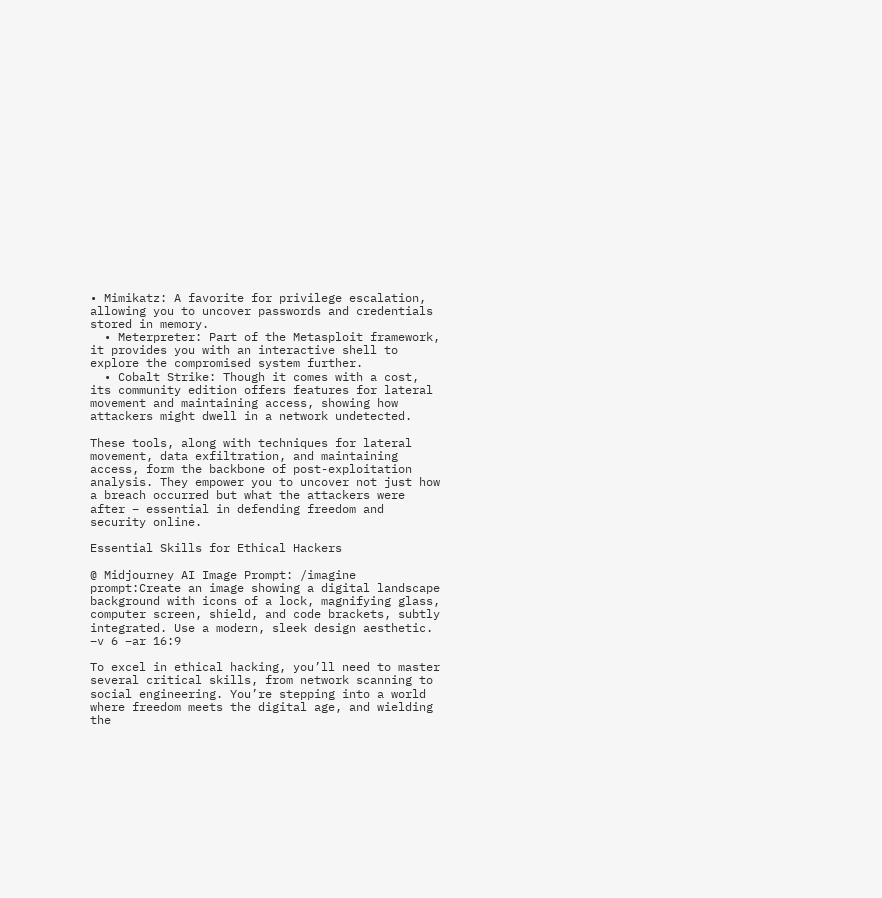• Mimikatz: A favorite for privilege escalation, allowing you to uncover passwords and credentials stored in memory.
  • Meterpreter: Part of the Metasploit framework, it provides you with an interactive shell to explore the compromised system further.
  • Cobalt Strike: Though it comes with a cost, its community edition offers features for lateral movement and maintaining access, showing how attackers might dwell in a network undetected.

These tools, along with techniques for lateral movement, data exfiltration, and maintaining access, form the backbone of post-exploitation analysis. They empower you to uncover not just how a breach occurred but what the attackers were after – essential in defending freedom and security online.

Essential Skills for Ethical Hackers

@ Midjourney AI Image Prompt: /imagine prompt:Create an image showing a digital landscape background with icons of a lock, magnifying glass, computer screen, shield, and code brackets, subtly integrated. Use a modern, sleek design aesthetic. –v 6 –ar 16:9

To excel in ethical hacking, you’ll need to master several critical skills, from network scanning to social engineering. You’re stepping into a world where freedom meets the digital age, and wielding the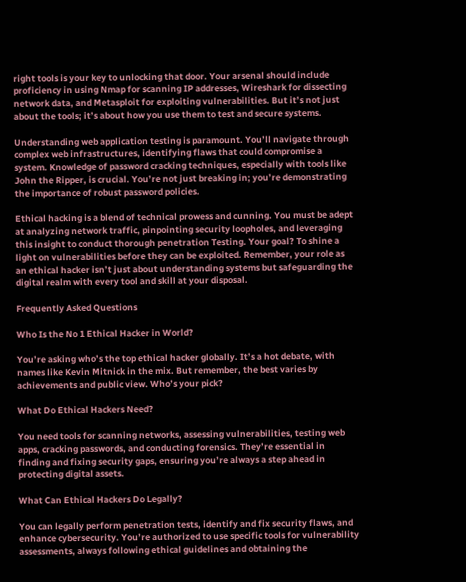right tools is your key to unlocking that door. Your arsenal should include proficiency in using Nmap for scanning IP addresses, Wireshark for dissecting network data, and Metasploit for exploiting vulnerabilities. But it’s not just about the tools; it’s about how you use them to test and secure systems.

Understanding web application testing is paramount. You’ll navigate through complex web infrastructures, identifying flaws that could compromise a system. Knowledge of password cracking techniques, especially with tools like John the Ripper, is crucial. You’re not just breaking in; you’re demonstrating the importance of robust password policies.

Ethical hacking is a blend of technical prowess and cunning. You must be adept at analyzing network traffic, pinpointing security loopholes, and leveraging this insight to conduct thorough penetration Testing. Your goal? To shine a light on vulnerabilities before they can be exploited. Remember, your role as an ethical hacker isn’t just about understanding systems but safeguarding the digital realm with every tool and skill at your disposal.

Frequently Asked Questions

Who Is the No 1 Ethical Hacker in World?

You’re asking who’s the top ethical hacker globally. It’s a hot debate, with names like Kevin Mitnick in the mix. But remember, the best varies by achievements and public view. Who’s your pick?

What Do Ethical Hackers Need?

You need tools for scanning networks, assessing vulnerabilities, testing web apps, cracking passwords, and conducting forensics. They’re essential in finding and fixing security gaps, ensuring you’re always a step ahead in protecting digital assets.

What Can Ethical Hackers Do Legally?

You can legally perform penetration tests, identify and fix security flaws, and enhance cybersecurity. You’re authorized to use specific tools for vulnerability assessments, always following ethical guidelines and obtaining the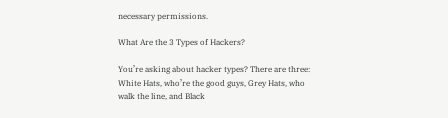necessary permissions.

What Are the 3 Types of Hackers?

You’re asking about hacker types? There are three: White Hats, who’re the good guys, Grey Hats, who walk the line, and Black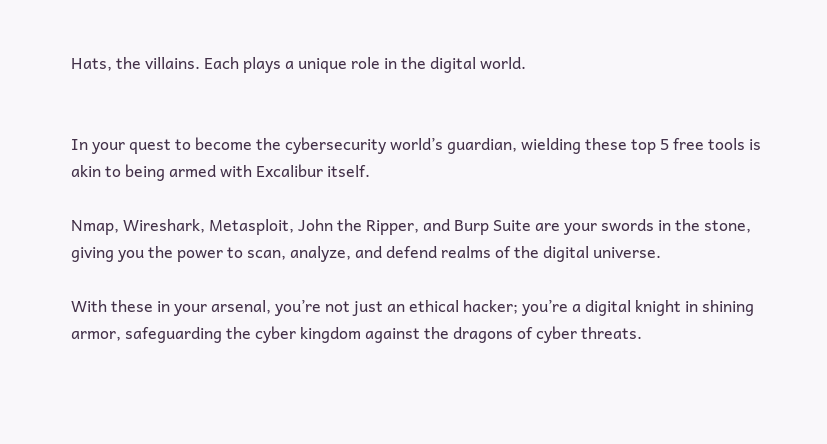Hats, the villains. Each plays a unique role in the digital world.


In your quest to become the cybersecurity world’s guardian, wielding these top 5 free tools is akin to being armed with Excalibur itself.

Nmap, Wireshark, Metasploit, John the Ripper, and Burp Suite are your swords in the stone, giving you the power to scan, analyze, and defend realms of the digital universe.

With these in your arsenal, you’re not just an ethical hacker; you’re a digital knight in shining armor, safeguarding the cyber kingdom against the dragons of cyber threats.